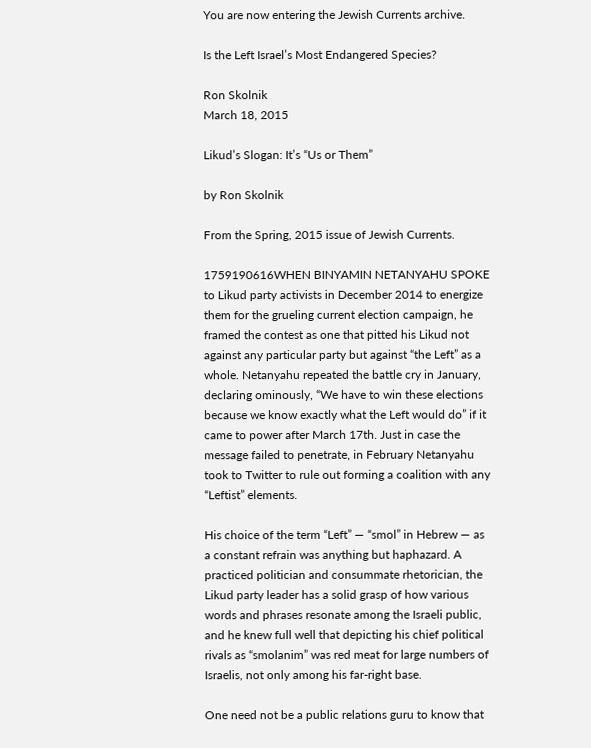You are now entering the Jewish Currents archive.

Is the Left Israel’s Most Endangered Species?

Ron Skolnik
March 18, 2015

Likud’s Slogan: It’s “Us or Them”

by Ron Skolnik

From the Spring, 2015 issue of Jewish Currents.

1759190616WHEN BINYAMIN NETANYAHU SPOKE to Likud party activists in December 2014 to energize them for the grueling current election campaign, he framed the contest as one that pitted his Likud not against any particular party but against “the Left” as a whole. Netanyahu repeated the battle cry in January, declaring ominously, “We have to win these elections because we know exactly what the Left would do” if it came to power after March 17th. Just in case the message failed to penetrate, in February Netanyahu took to Twitter to rule out forming a coalition with any “Leftist” elements.

His choice of the term “Left” — “smol” in Hebrew — as a constant refrain was anything but haphazard. A practiced politician and consummate rhetorician, the Likud party leader has a solid grasp of how various words and phrases resonate among the Israeli public, and he knew full well that depicting his chief political rivals as “smolanim” was red meat for large numbers of Israelis, not only among his far-right base.

One need not be a public relations guru to know that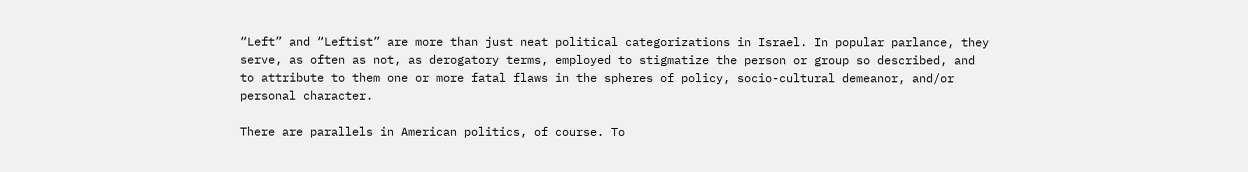“Left” and “Leftist” are more than just neat political categorizations in Israel. In popular parlance, they serve, as often as not, as derogatory terms, employed to stigmatize the person or group so described, and to attribute to them one or more fatal flaws in the spheres of policy, socio-cultural demeanor, and/or personal character.

There are parallels in American politics, of course. To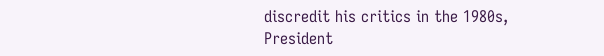discredit his critics in the 1980s, President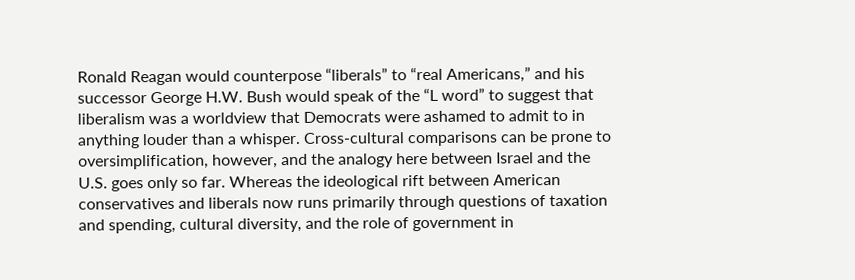Ronald Reagan would counterpose “liberals” to “real Americans,” and his successor George H.W. Bush would speak of the “L word” to suggest that liberalism was a worldview that Democrats were ashamed to admit to in anything louder than a whisper. Cross-cultural comparisons can be prone to oversimplification, however, and the analogy here between Israel and the U.S. goes only so far. Whereas the ideological rift between American conservatives and liberals now runs primarily through questions of taxation and spending, cultural diversity, and the role of government in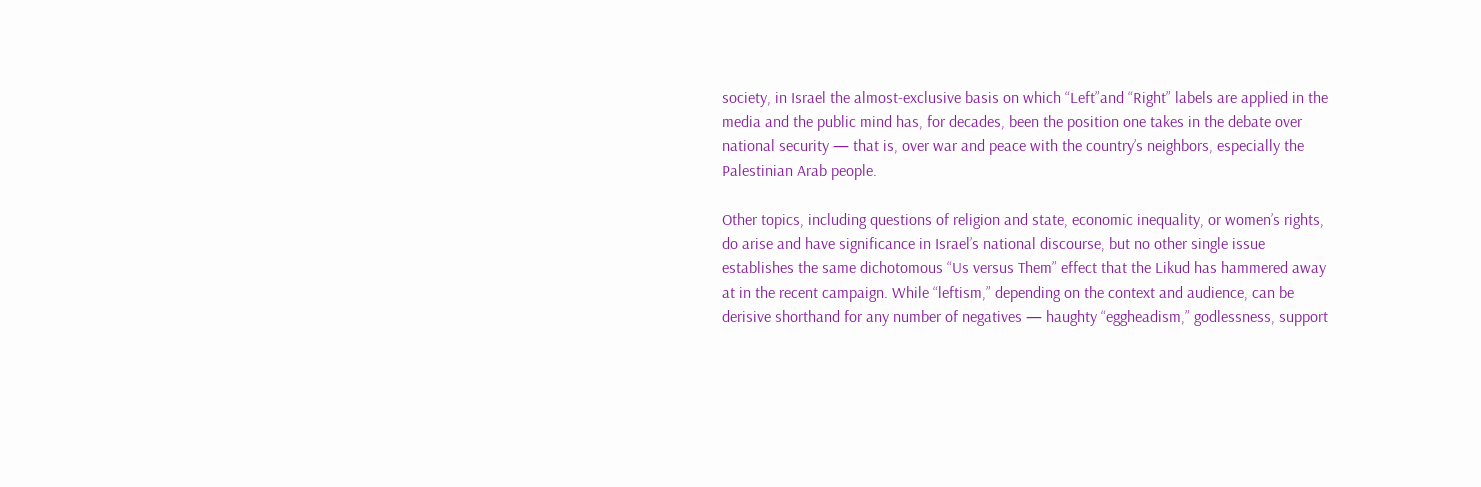society, in Israel the almost-exclusive basis on which “Left”and “Right” labels are applied in the media and the public mind has, for decades, been the position one takes in the debate over national security — that is, over war and peace with the country’s neighbors, especially the Palestinian Arab people.

Other topics, including questions of religion and state, economic inequality, or women’s rights, do arise and have significance in Israel’s national discourse, but no other single issue establishes the same dichotomous “Us versus Them” effect that the Likud has hammered away at in the recent campaign. While “leftism,” depending on the context and audience, can be derisive shorthand for any number of negatives — haughty “eggheadism,” godlessness, support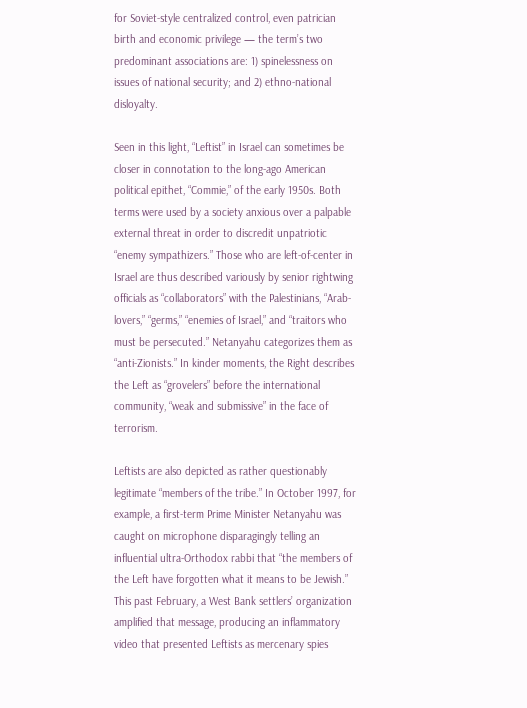for Soviet-style centralized control, even patrician birth and economic privilege — the term’s two predominant associations are: 1) spinelessness on issues of national security; and 2) ethno-national disloyalty.

Seen in this light, “Leftist” in Israel can sometimes be closer in connotation to the long-ago American political epithet, “Commie,” of the early 1950s. Both terms were used by a society anxious over a palpable external threat in order to discredit unpatriotic “enemy sympathizers.” Those who are left-of-center in Israel are thus described variously by senior rightwing officials as “collaborators” with the Palestinians, “Arab-lovers,” “germs,” “enemies of Israel,” and “traitors who must be persecuted.” Netanyahu categorizes them as “anti-Zionists.” In kinder moments, the Right describes the Left as “grovelers” before the international community, “weak and submissive” in the face of terrorism.

Leftists are also depicted as rather questionably legitimate “members of the tribe.” In October 1997, for example, a first-term Prime Minister Netanyahu was caught on microphone disparagingly telling an influential ultra-Orthodox rabbi that “the members of the Left have forgotten what it means to be Jewish.” This past February, a West Bank settlers’ organization amplified that message, producing an inflammatory video that presented Leftists as mercenary spies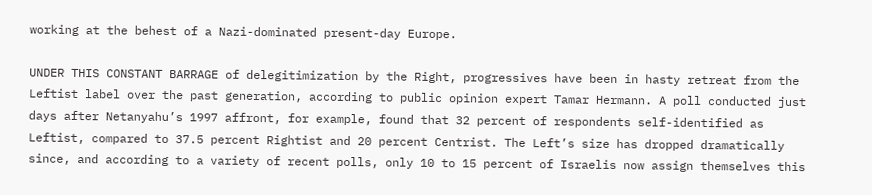working at the behest of a Nazi-dominated present-day Europe.

UNDER THIS CONSTANT BARRAGE of delegitimization by the Right, progressives have been in hasty retreat from the Leftist label over the past generation, according to public opinion expert Tamar Hermann. A poll conducted just days after Netanyahu’s 1997 affront, for example, found that 32 percent of respondents self-identified as Leftist, compared to 37.5 percent Rightist and 20 percent Centrist. The Left’s size has dropped dramatically since, and according to a variety of recent polls, only 10 to 15 percent of Israelis now assign themselves this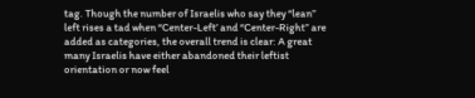tag. Though the number of Israelis who say they “lean” left rises a tad when “Center-Left’ and “Center-Right” are added as categories, the overall trend is clear: A great many Israelis have either abandoned their leftist orientation or now feel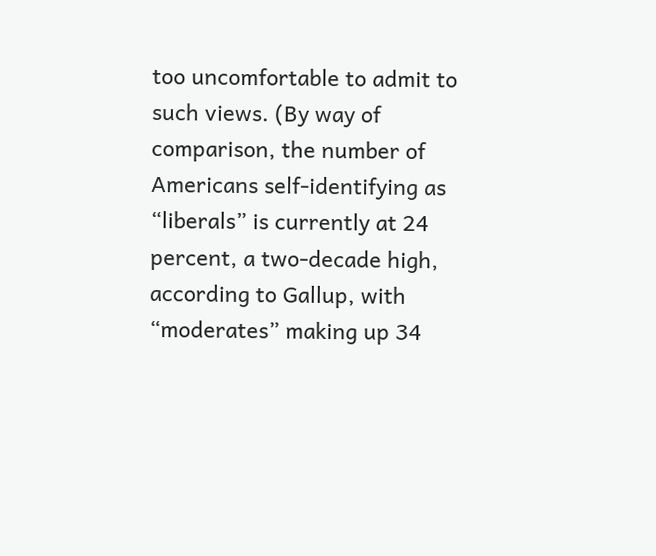too uncomfortable to admit to such views. (By way of comparison, the number of Americans self-identifying as “liberals” is currently at 24 percent, a two-decade high, according to Gallup, with “moderates” making up 34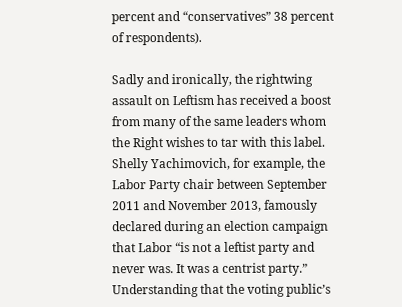percent and “conservatives” 38 percent of respondents).

Sadly and ironically, the rightwing assault on Leftism has received a boost from many of the same leaders whom the Right wishes to tar with this label. Shelly Yachimovich, for example, the Labor Party chair between September 2011 and November 2013, famously declared during an election campaign that Labor “is not a leftist party and never was. It was a centrist party.” Understanding that the voting public’s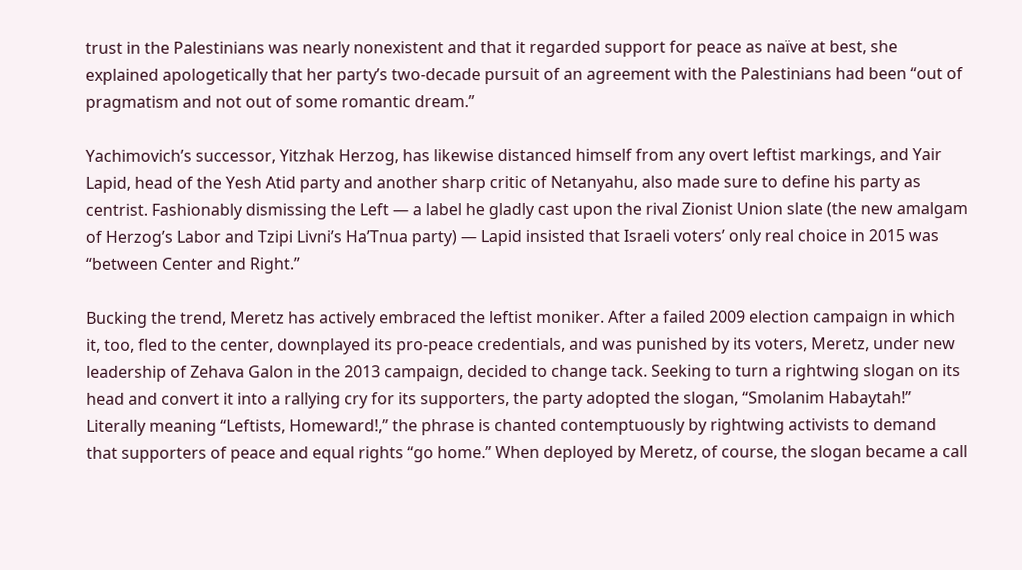trust in the Palestinians was nearly nonexistent and that it regarded support for peace as naïve at best, she explained apologetically that her party’s two-decade pursuit of an agreement with the Palestinians had been “out of pragmatism and not out of some romantic dream.”

Yachimovich’s successor, Yitzhak Herzog, has likewise distanced himself from any overt leftist markings, and Yair Lapid, head of the Yesh Atid party and another sharp critic of Netanyahu, also made sure to define his party as centrist. Fashionably dismissing the Left — a label he gladly cast upon the rival Zionist Union slate (the new amalgam of Herzog’s Labor and Tzipi Livni’s Ha’Tnua party) — Lapid insisted that Israeli voters’ only real choice in 2015 was “between Center and Right.”

Bucking the trend, Meretz has actively embraced the leftist moniker. After a failed 2009 election campaign in which it, too, fled to the center, downplayed its pro-peace credentials, and was punished by its voters, Meretz, under new leadership of Zehava Galon in the 2013 campaign, decided to change tack. Seeking to turn a rightwing slogan on its head and convert it into a rallying cry for its supporters, the party adopted the slogan, “Smolanim Habaytah!” Literally meaning “Leftists, Homeward!,” the phrase is chanted contemptuously by rightwing activists to demand that supporters of peace and equal rights “go home.” When deployed by Meretz, of course, the slogan became a call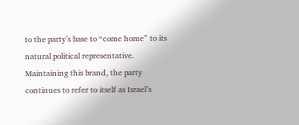to the party’s base to “come home” to its natural political representative. Maintaining this brand, the party continues to refer to itself as Israel’s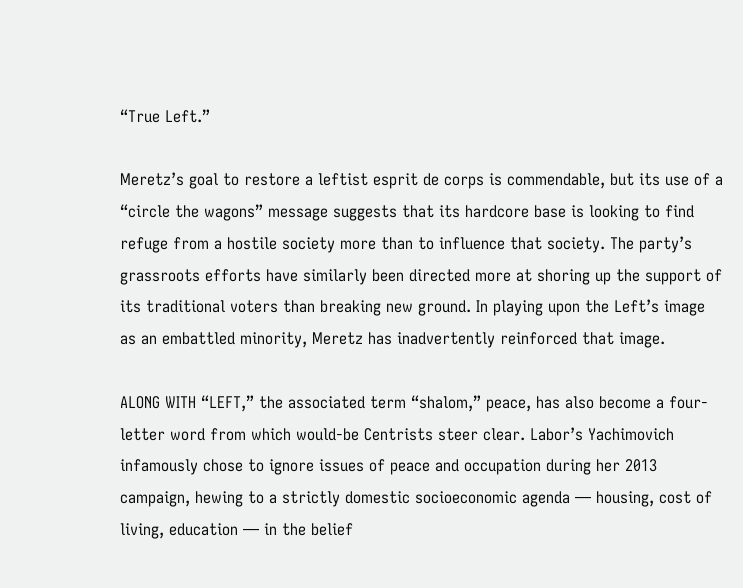“True Left.”

Meretz’s goal to restore a leftist esprit de corps is commendable, but its use of a “circle the wagons” message suggests that its hardcore base is looking to find refuge from a hostile society more than to influence that society. The party’s grassroots efforts have similarly been directed more at shoring up the support of its traditional voters than breaking new ground. In playing upon the Left’s image as an embattled minority, Meretz has inadvertently reinforced that image.

ALONG WITH “LEFT,” the associated term “shalom,” peace, has also become a four-letter word from which would-be Centrists steer clear. Labor’s Yachimovich infamously chose to ignore issues of peace and occupation during her 2013 campaign, hewing to a strictly domestic socioeconomic agenda — housing, cost of living, education — in the belief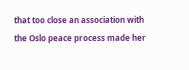that too close an association with the Oslo peace process made her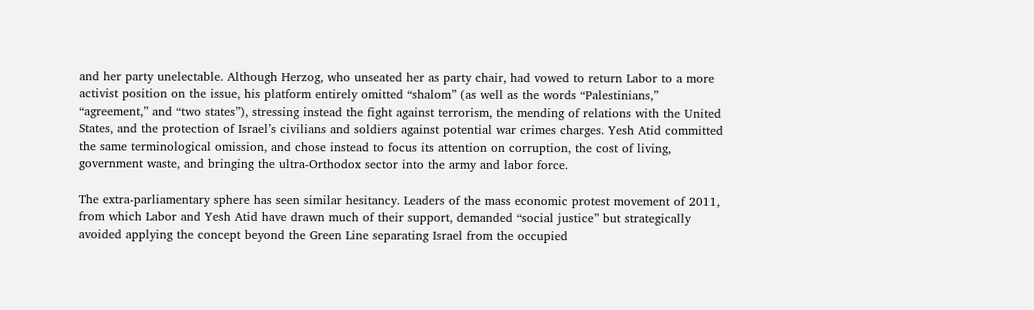and her party unelectable. Although Herzog, who unseated her as party chair, had vowed to return Labor to a more activist position on the issue, his platform entirely omitted “shalom” (as well as the words “Palestinians,” “agreement,” and “two states”), stressing instead the fight against terrorism, the mending of relations with the United States, and the protection of Israel’s civilians and soldiers against potential war crimes charges. Yesh Atid committed the same terminological omission, and chose instead to focus its attention on corruption, the cost of living, government waste, and bringing the ultra-Orthodox sector into the army and labor force.

The extra-parliamentary sphere has seen similar hesitancy. Leaders of the mass economic protest movement of 2011, from which Labor and Yesh Atid have drawn much of their support, demanded “social justice” but strategically avoided applying the concept beyond the Green Line separating Israel from the occupied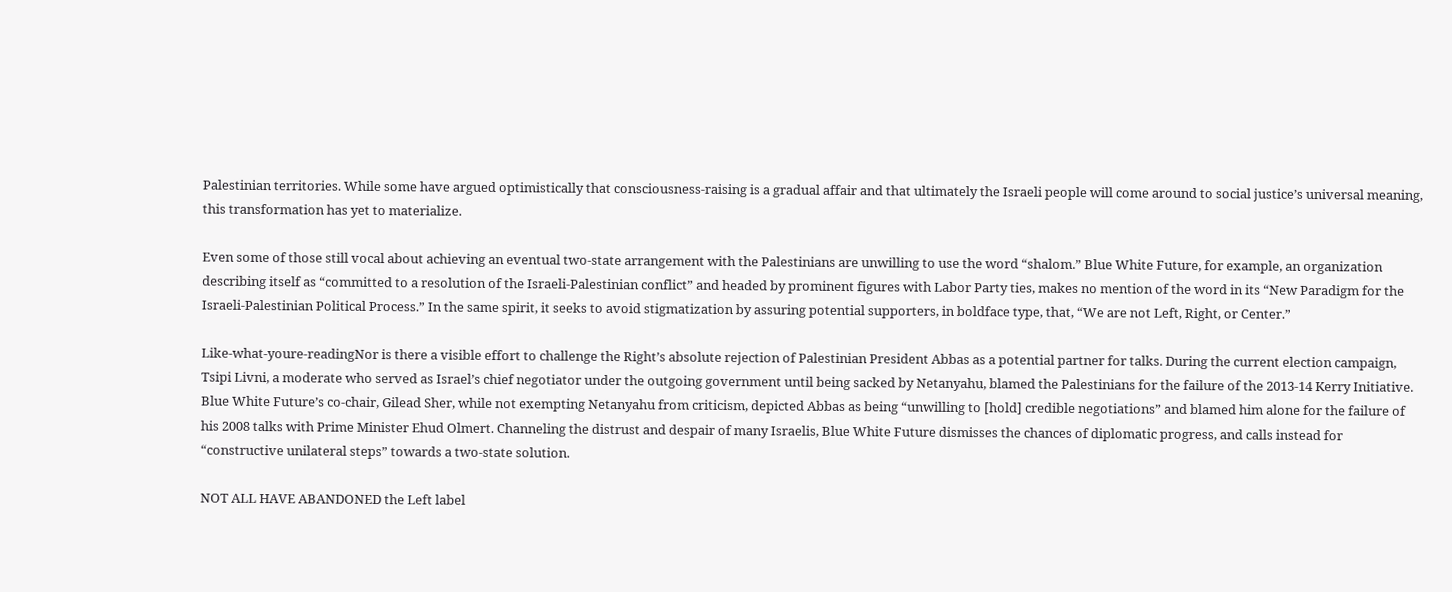Palestinian territories. While some have argued optimistically that consciousness-raising is a gradual affair and that ultimately the Israeli people will come around to social justice’s universal meaning, this transformation has yet to materialize.

Even some of those still vocal about achieving an eventual two-state arrangement with the Palestinians are unwilling to use the word “shalom.” Blue White Future, for example, an organization describing itself as “committed to a resolution of the Israeli-Palestinian conflict” and headed by prominent figures with Labor Party ties, makes no mention of the word in its “New Paradigm for the Israeli-Palestinian Political Process.” In the same spirit, it seeks to avoid stigmatization by assuring potential supporters, in boldface type, that, “We are not Left, Right, or Center.”

Like-what-youre-readingNor is there a visible effort to challenge the Right’s absolute rejection of Palestinian President Abbas as a potential partner for talks. During the current election campaign, Tsipi Livni, a moderate who served as Israel’s chief negotiator under the outgoing government until being sacked by Netanyahu, blamed the Palestinians for the failure of the 2013-14 Kerry Initiative. Blue White Future’s co-chair, Gilead Sher, while not exempting Netanyahu from criticism, depicted Abbas as being “unwilling to [hold] credible negotiations” and blamed him alone for the failure of his 2008 talks with Prime Minister Ehud Olmert. Channeling the distrust and despair of many Israelis, Blue White Future dismisses the chances of diplomatic progress, and calls instead for “constructive unilateral steps” towards a two-state solution.

NOT ALL HAVE ABANDONED the Left label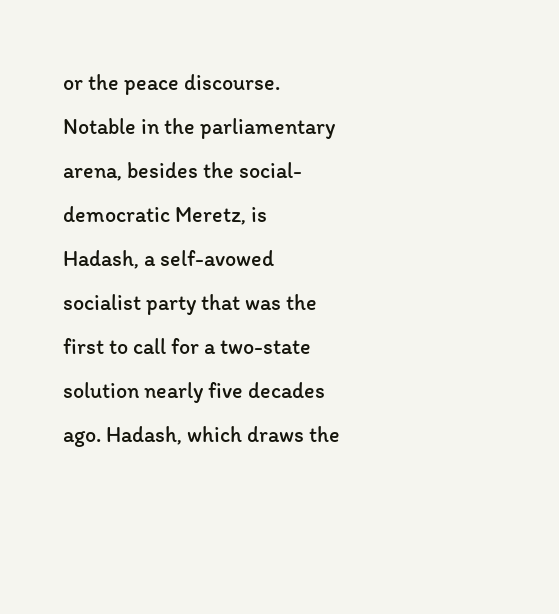or the peace discourse. Notable in the parliamentary arena, besides the social-democratic Meretz, is Hadash, a self-avowed socialist party that was the first to call for a two-state solution nearly five decades ago. Hadash, which draws the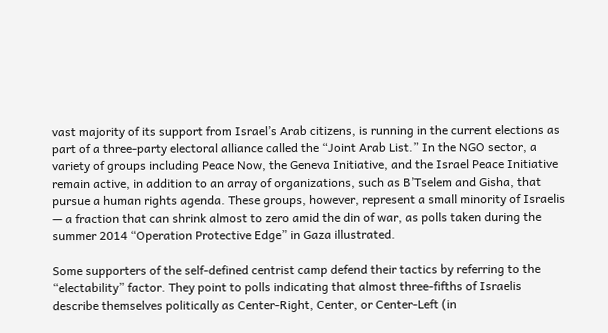vast majority of its support from Israel’s Arab citizens, is running in the current elections as part of a three-party electoral alliance called the “Joint Arab List.” In the NGO sector, a variety of groups including Peace Now, the Geneva Initiative, and the Israel Peace Initiative remain active, in addition to an array of organizations, such as B’Tselem and Gisha, that pursue a human rights agenda. These groups, however, represent a small minority of Israelis — a fraction that can shrink almost to zero amid the din of war, as polls taken during the summer 2014 “Operation Protective Edge” in Gaza illustrated.

Some supporters of the self-defined centrist camp defend their tactics by referring to the “electability” factor. They point to polls indicating that almost three-fifths of Israelis describe themselves politically as Center-Right, Center, or Center-Left (in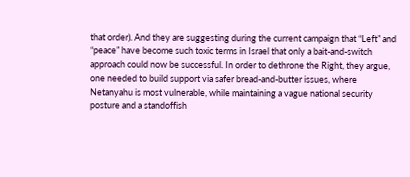that order). And they are suggesting during the current campaign that “Left” and “peace” have become such toxic terms in Israel that only a bait-and-switch approach could now be successful. In order to dethrone the Right, they argue, one needed to build support via safer bread-and-butter issues, where Netanyahu is most vulnerable, while maintaining a vague national security posture and a standoffish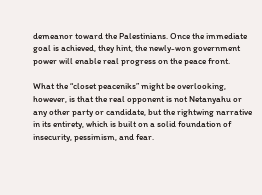demeanor toward the Palestinians. Once the immediate goal is achieved, they hint, the newly-won government power will enable real progress on the peace front.

What the “closet peaceniks” might be overlooking, however, is that the real opponent is not Netanyahu or any other party or candidate, but the rightwing narrative in its entirety, which is built on a solid foundation of insecurity, pessimism, and fear.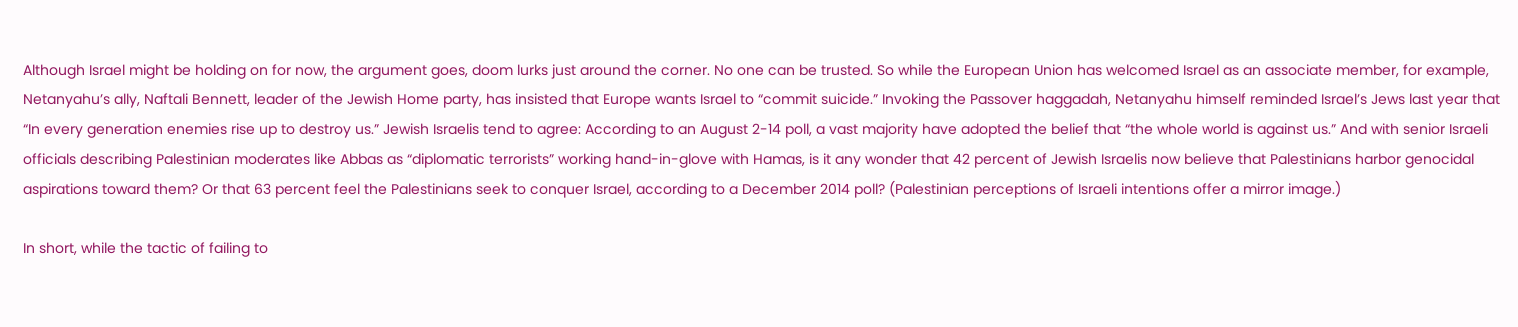Although Israel might be holding on for now, the argument goes, doom lurks just around the corner. No one can be trusted. So while the European Union has welcomed Israel as an associate member, for example, Netanyahu’s ally, Naftali Bennett, leader of the Jewish Home party, has insisted that Europe wants Israel to “commit suicide.” Invoking the Passover haggadah, Netanyahu himself reminded Israel’s Jews last year that “In every generation enemies rise up to destroy us.” Jewish Israelis tend to agree: According to an August 2-14 poll, a vast majority have adopted the belief that “the whole world is against us.” And with senior Israeli officials describing Palestinian moderates like Abbas as “diplomatic terrorists” working hand-in-glove with Hamas, is it any wonder that 42 percent of Jewish Israelis now believe that Palestinians harbor genocidal aspirations toward them? Or that 63 percent feel the Palestinians seek to conquer Israel, according to a December 2014 poll? (Palestinian perceptions of Israeli intentions offer a mirror image.)

In short, while the tactic of failing to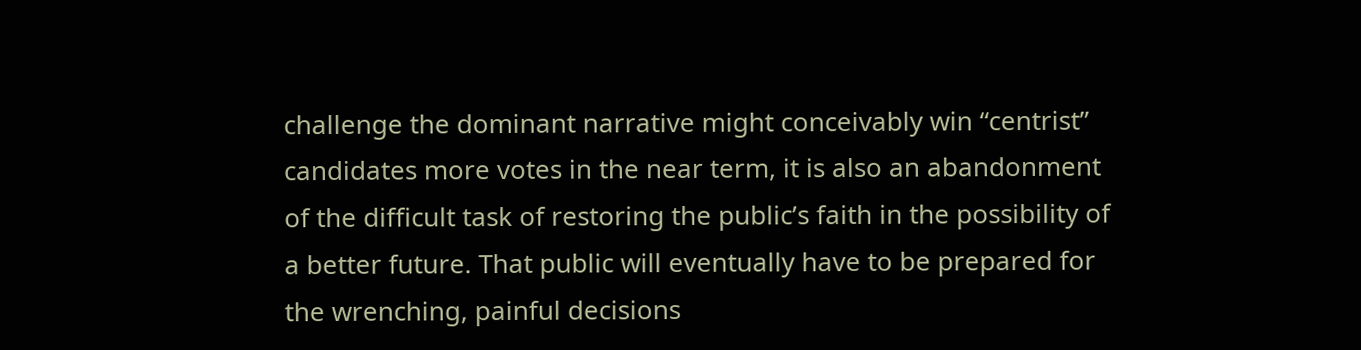challenge the dominant narrative might conceivably win “centrist” candidates more votes in the near term, it is also an abandonment of the difficult task of restoring the public’s faith in the possibility of a better future. That public will eventually have to be prepared for the wrenching, painful decisions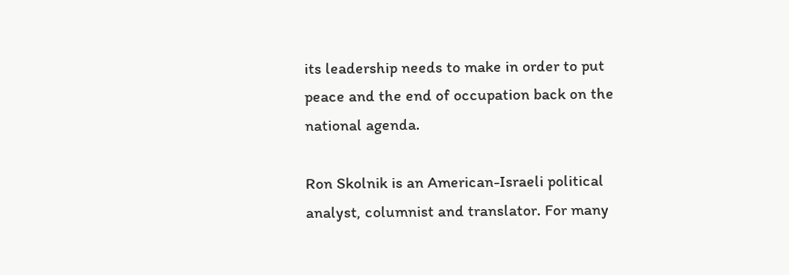its leadership needs to make in order to put peace and the end of occupation back on the national agenda.

Ron Skolnik is an American-Israeli political analyst, columnist and translator. For many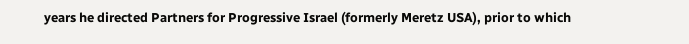years he directed Partners for Progressive Israel (formerly Meretz USA), prior to which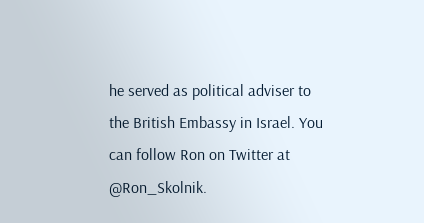he served as political adviser to the British Embassy in Israel. You can follow Ron on Twitter at @Ron_Skolnik.